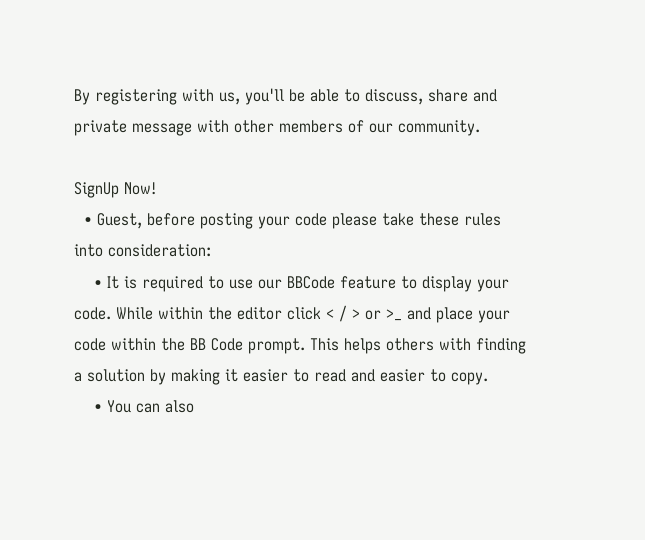By registering with us, you'll be able to discuss, share and private message with other members of our community.

SignUp Now!
  • Guest, before posting your code please take these rules into consideration:
    • It is required to use our BBCode feature to display your code. While within the editor click < / > or >_ and place your code within the BB Code prompt. This helps others with finding a solution by making it easier to read and easier to copy.
    • You can also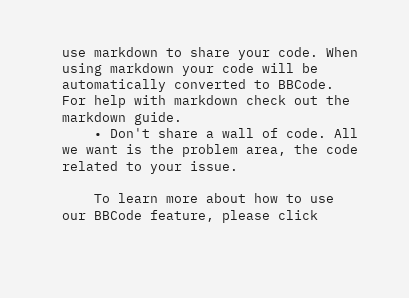use markdown to share your code. When using markdown your code will be automatically converted to BBCode. For help with markdown check out the markdown guide.
    • Don't share a wall of code. All we want is the problem area, the code related to your issue.

    To learn more about how to use our BBCode feature, please click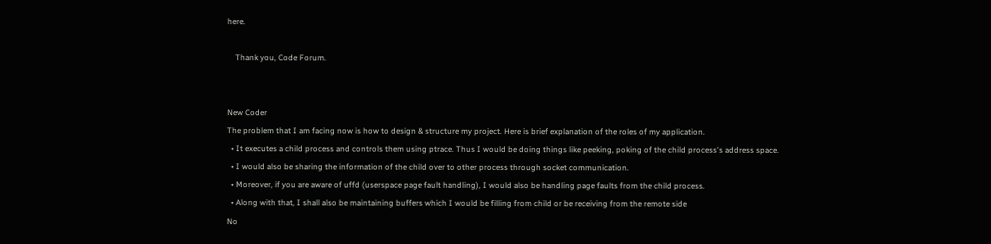here.

    Thank you, Code Forum.


New Coder
The problem that I am facing now is how to design & structure my project. Here is brief explanation of the roles of my application.
  • It executes a child process and controls them using ptrace. Thus I would be doing things like peeking, poking of the child process's address space.
  • I would also be sharing the information of the child over to other process through socket communication.
  • Moreover, if you are aware of uffd (userspace page fault handling), I would also be handling page faults from the child process.
  • Along with that, I shall also be maintaining buffers which I would be filling from child or be receiving from the remote side
No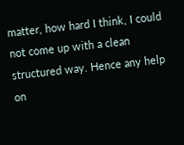matter, how hard I think, I could not come up with a clean structured way. Hence any help on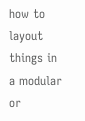how to layout things in a modular or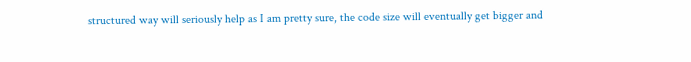structured way will seriously help as I am pretty sure, the code size will eventually get bigger and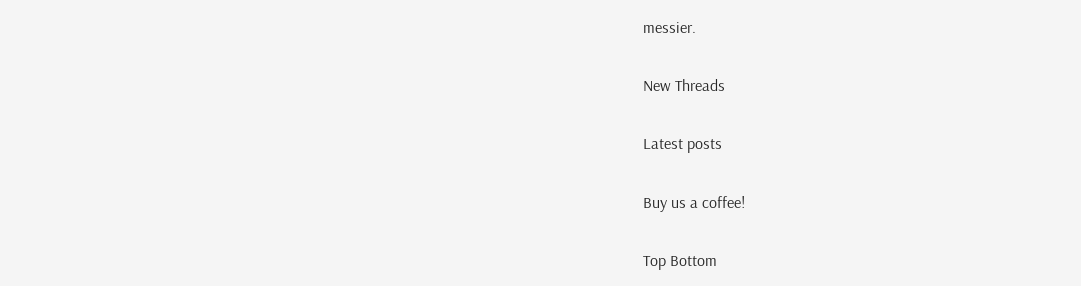messier.

New Threads

Latest posts

Buy us a coffee!

Top Bottom